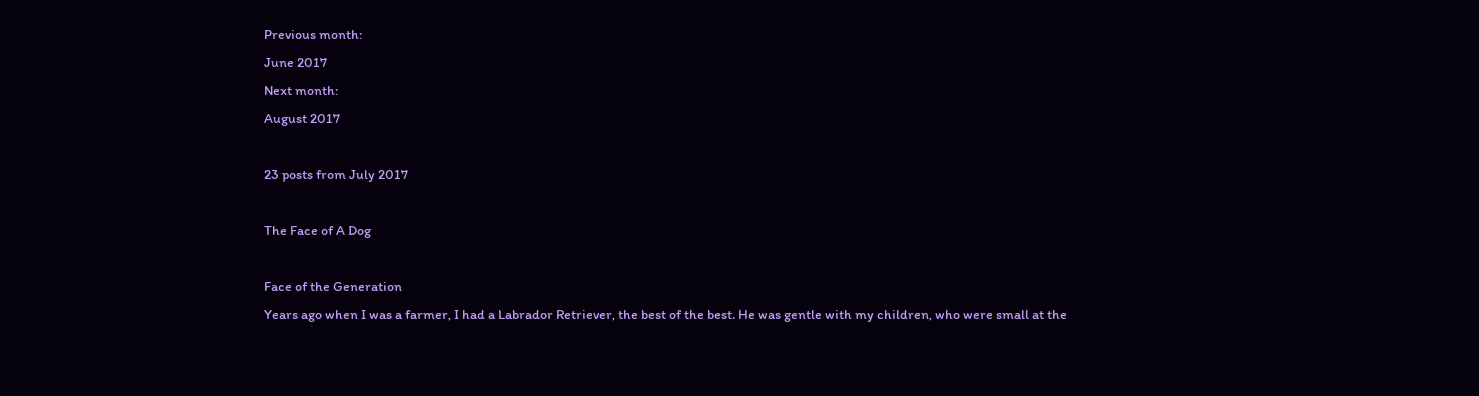Previous month:
June 2017
Next month:
August 2017

23 posts from July 2017

The Face of A Dog

Face of the Generation
Years ago when I was a farmer, I had a Labrador Retriever, the best of the best. He was gentle with my children, who were small at the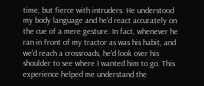time, but fierce with intruders. He understood my body language and he'd react accurately on the cue of a mere gesture. In fact, whenever he ran in front of my tractor as was his habit, and we'd reach a crossroads, he'd look over his shoulder to see where I wanted him to go. This experience helped me understand the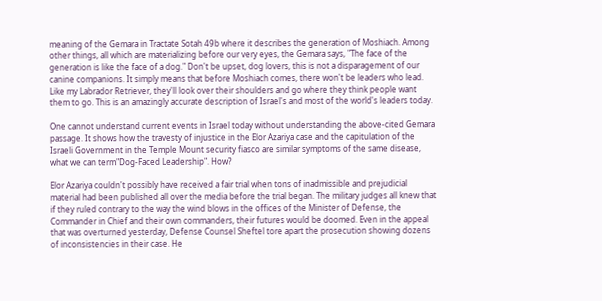meaning of the Gemara in Tractate Sotah 49b where it describes the generation of Moshiach. Among other things, all which are materializing before our very eyes, the Gemara says, "The face of the generation is like the face of a dog." Don't be upset, dog lovers, this is not a disparagement of our canine companions. It simply means that before Moshiach comes, there won't be leaders who lead. Like my Labrador Retriever, they'll look over their shoulders and go where they think people want them to go. This is an amazingly accurate description of Israel's and most of the world's leaders today.

One cannot understand current events in Israel today without understanding the above-cited Gemara passage. It shows how the travesty of injustice in the Elor Azariya case and the capitulation of the Israeli Government in the Temple Mount security fiasco are similar symptoms of the same disease, what we can term"Dog-Faced Leadership". How?

Elor Azariya couldn't possibly have received a fair trial when tons of inadmissible and prejudicial material had been published all over the media before the trial began. The military judges all knew that if they ruled contrary to the way the wind blows in the offices of the Minister of Defense, the Commander in Chief and their own commanders, their futures would be doomed. Even in the appeal that was overturned yesterday, Defense Counsel Sheftel tore apart the prosecution showing dozens of inconsistencies in their case. He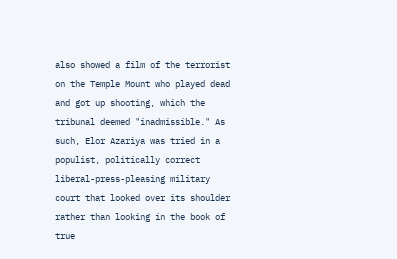also showed a film of the terrorist on the Temple Mount who played dead and got up shooting, which the tribunal deemed "inadmissible." As such, Elor Azariya was tried in a populist, politically correct liberal-press-pleasing military court that looked over its shoulder rather than looking in the book of true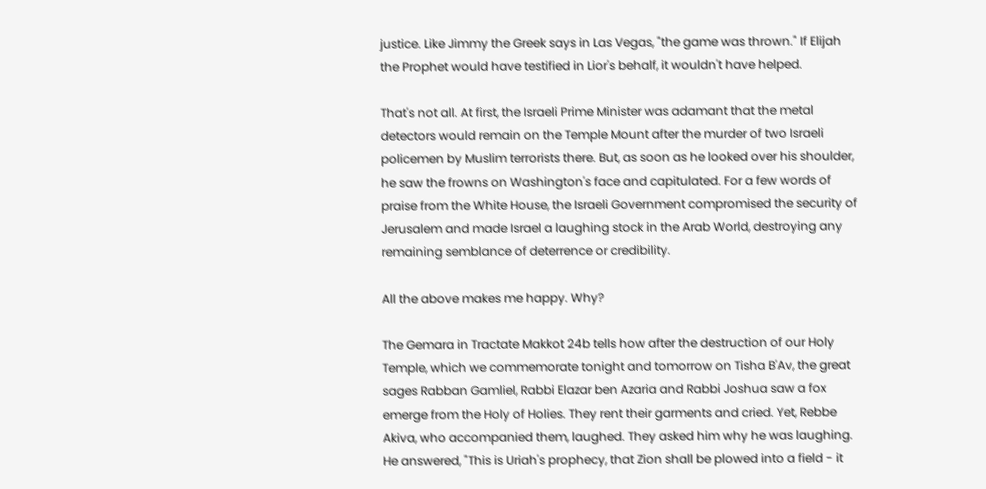justice. Like Jimmy the Greek says in Las Vegas, "the game was thrown." If Elijah the Prophet would have testified in Lior's behalf, it wouldn't have helped.

That's not all. At first, the Israeli Prime Minister was adamant that the metal detectors would remain on the Temple Mount after the murder of two Israeli policemen by Muslim terrorists there. But, as soon as he looked over his shoulder, he saw the frowns on Washington's face and capitulated. For a few words of praise from the White House, the Israeli Government compromised the security of Jerusalem and made Israel a laughing stock in the Arab World, destroying any remaining semblance of deterrence or credibility.

All the above makes me happy. Why?

The Gemara in Tractate Makkot 24b tells how after the destruction of our Holy Temple, which we commemorate tonight and tomorrow on Tisha B'Av, the great sages Rabban Gamliel, Rabbi Elazar ben Azaria and Rabbi Joshua saw a fox emerge from the Holy of Holies. They rent their garments and cried. Yet, Rebbe Akiva, who accompanied them, laughed. They asked him why he was laughing. He answered, "This is Uriah's prophecy, that Zion shall be plowed into a field - it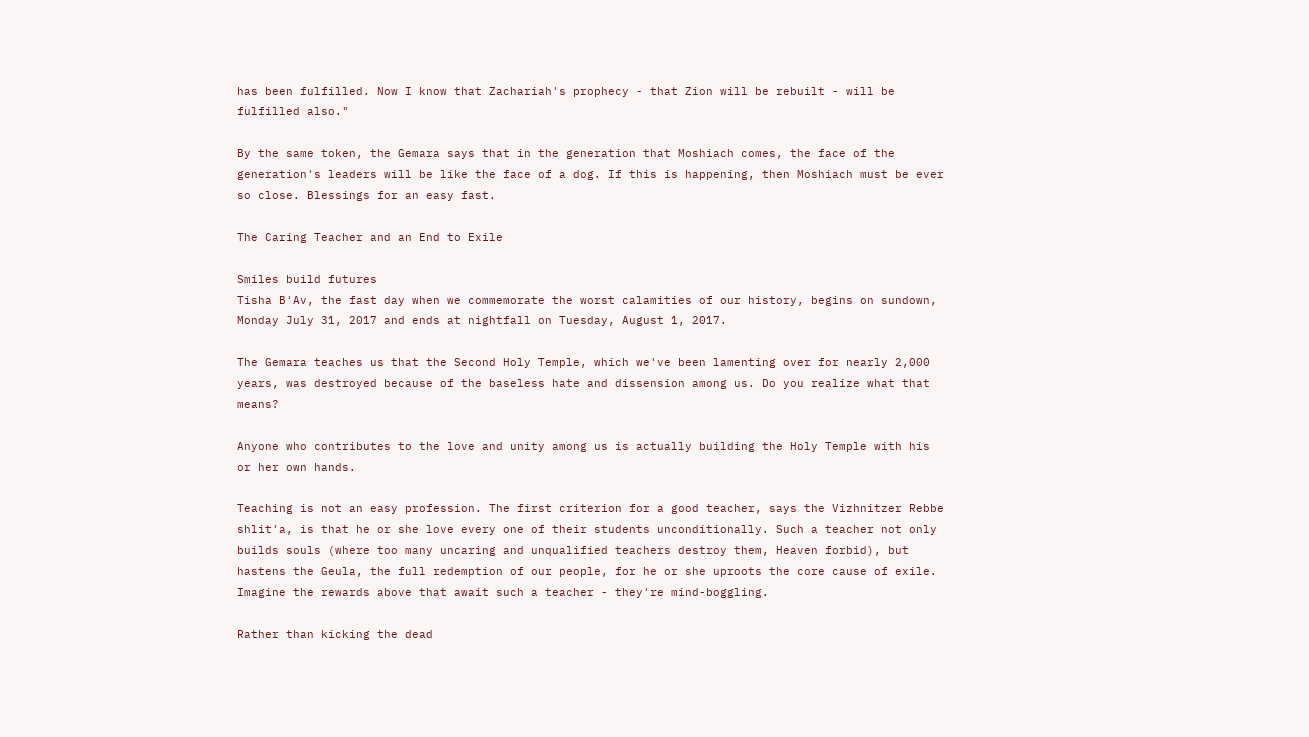has been fulfilled. Now I know that Zachariah's prophecy - that Zion will be rebuilt - will be fulfilled also."

By the same token, the Gemara says that in the generation that Moshiach comes, the face of the generation's leaders will be like the face of a dog. If this is happening, then Moshiach must be ever so close. Blessings for an easy fast.

The Caring Teacher and an End to Exile

Smiles build futures
Tisha B'Av, the fast day when we commemorate the worst calamities of our history, begins on sundown, Monday July 31, 2017 and ends at nightfall on Tuesday, August 1, 2017.

The Gemara teaches us that the Second Holy Temple, which we've been lamenting over for nearly 2,000 years, was destroyed because of the baseless hate and dissension among us. Do you realize what that means?

Anyone who contributes to the love and unity among us is actually building the Holy Temple with his or her own hands.

Teaching is not an easy profession. The first criterion for a good teacher, says the Vizhnitzer Rebbe shlit'a, is that he or she love every one of their students unconditionally. Such a teacher not only builds souls (where too many uncaring and unqualified teachers destroy them, Heaven forbid), but hastens the Geula, the full redemption of our people, for he or she uproots the core cause of exile. Imagine the rewards above that await such a teacher - they're mind-boggling.

Rather than kicking the dead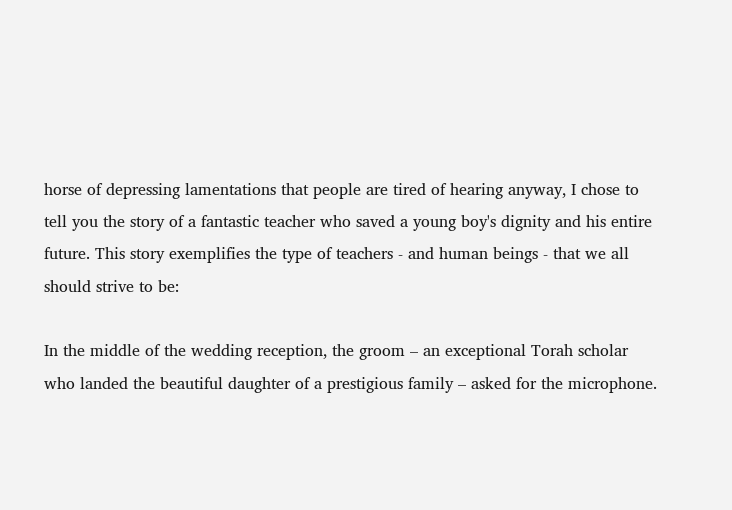horse of depressing lamentations that people are tired of hearing anyway, I chose to tell you the story of a fantastic teacher who saved a young boy's dignity and his entire future. This story exemplifies the type of teachers - and human beings - that we all should strive to be:

In the middle of the wedding reception, the groom – an exceptional Torah scholar who landed the beautiful daughter of a prestigious family – asked for the microphone.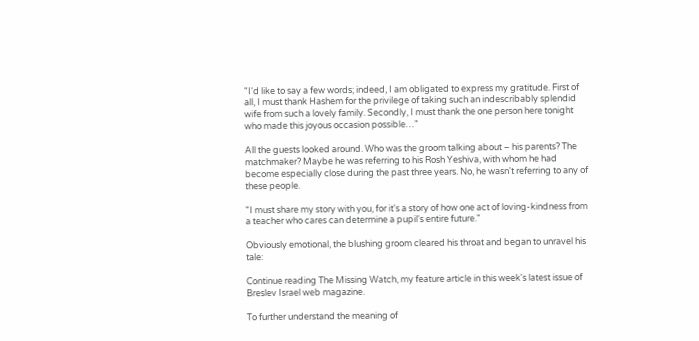"I'd like to say a few words; indeed, I am obligated to express my gratitude. First of all, I must thank Hashem for the privilege of taking such an indescribably splendid wife from such a lovely family. Secondly, I must thank the one person here tonight who made this joyous occasion possible…"

All the guests looked around. Who was the groom talking about – his parents? The matchmaker? Maybe he was referring to his Rosh Yeshiva, with whom he had become especially close during the past three years. No, he wasn't referring to any of these people.

"I must share my story with you, for it's a story of how one act of loving-kindness from a teacher who cares can determine a pupil's entire future."

Obviously emotional, the blushing groom cleared his throat and began to unravel his tale:

Continue reading The Missing Watch, my feature article in this week's latest issue of Breslev Israel web magazine.

To further understand the meaning of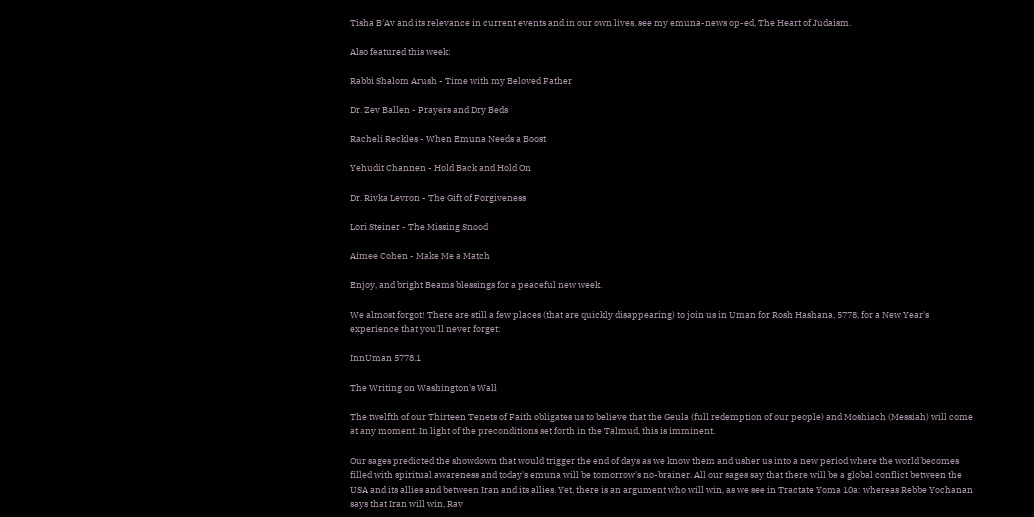Tisha B'Av and its relevance in current events and in our own lives, see my emuna-news op-ed, The Heart of Judaism.

Also featured this week:

Rabbi Shalom Arush - Time with my Beloved Father

Dr. Zev Ballen - Prayers and Dry Beds

Racheli Reckles - When Emuna Needs a Boost

Yehudit Channen - Hold Back and Hold On

Dr. Rivka Levron - The Gift of Forgiveness

Lori Steiner - The Missing Snood

Aimee Cohen - Make Me a Match

Enjoy, and bright Beams blessings for a peaceful new week.

We almost forgot! There are still a few places (that are quickly disappearing) to join us in Uman for Rosh Hashana, 5778, for a New Year's experience that you'll never forget:

InnUman 5778.1

The Writing on Washington's Wall

The twelfth of our Thirteen Tenets of Faith obligates us to believe that the Geula (full redemption of our people) and Moshiach (Messiah) will come at any moment. In light of the preconditions set forth in the Talmud, this is imminent.

Our sages predicted the showdown that would trigger the end of days as we know them and usher us into a new period where the world becomes filled with spiritual awareness and today's emuna will be tomorrow's no-brainer. All our sages say that there will be a global conflict between the USA and its allies and between Iran and its allies. Yet, there is an argument who will win, as we see in Tractate Yoma 10a: whereas Rebbe Yochanan says that Iran will win, Rav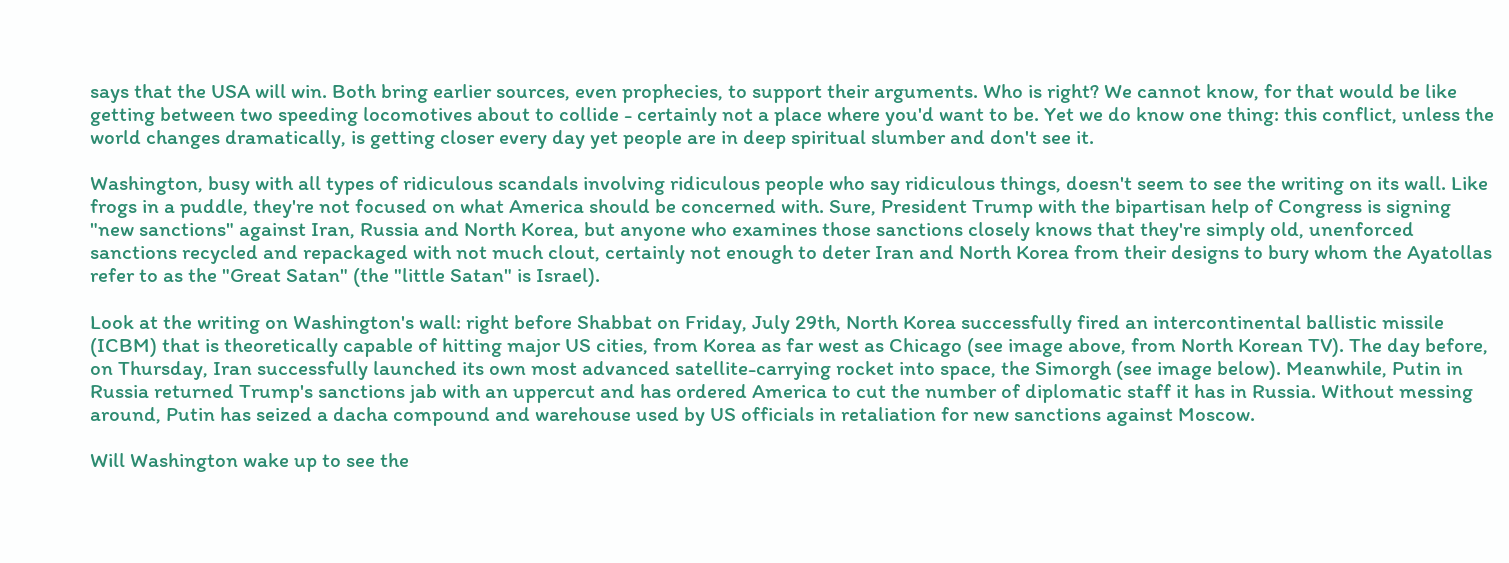says that the USA will win. Both bring earlier sources, even prophecies, to support their arguments. Who is right? We cannot know, for that would be like getting between two speeding locomotives about to collide - certainly not a place where you'd want to be. Yet we do know one thing: this conflict, unless the world changes dramatically, is getting closer every day yet people are in deep spiritual slumber and don't see it.

Washington, busy with all types of ridiculous scandals involving ridiculous people who say ridiculous things, doesn't seem to see the writing on its wall. Like frogs in a puddle, they're not focused on what America should be concerned with. Sure, President Trump with the bipartisan help of Congress is signing "new sanctions" against Iran, Russia and North Korea, but anyone who examines those sanctions closely knows that they're simply old, unenforced sanctions recycled and repackaged with not much clout, certainly not enough to deter Iran and North Korea from their designs to bury whom the Ayatollas refer to as the "Great Satan" (the "little Satan" is Israel).

Look at the writing on Washington's wall: right before Shabbat on Friday, July 29th, North Korea successfully fired an intercontinental ballistic missile (ICBM) that is theoretically capable of hitting major US cities, from Korea as far west as Chicago (see image above, from North Korean TV). The day before, on Thursday, Iran successfully launched its own most advanced satellite-carrying rocket into space, the Simorgh (see image below). Meanwhile, Putin in Russia returned Trump's sanctions jab with an uppercut and has ordered America to cut the number of diplomatic staff it has in Russia. Without messing around, Putin has seized a dacha compound and warehouse used by US officials in retaliation for new sanctions against Moscow.

Will Washington wake up to see the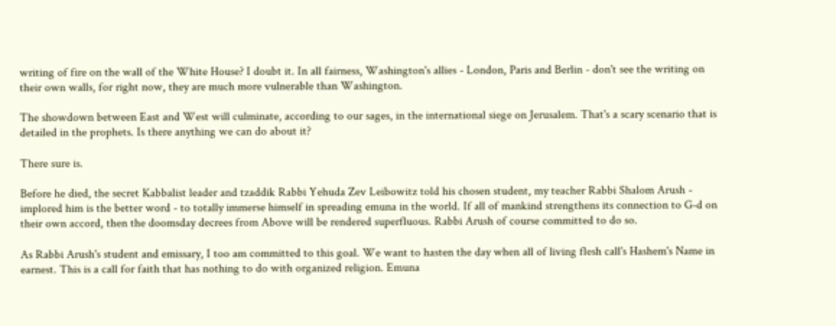writing of fire on the wall of the White House? I doubt it. In all fairness, Washington's allies - London, Paris and Berlin - don't see the writing on their own walls, for right now, they are much more vulnerable than Washington.

The showdown between East and West will culminate, according to our sages, in the international siege on Jerusalem. That's a scary scenario that is detailed in the prophets. Is there anything we can do about it?

There sure is.

Before he died, the secret Kabbalist leader and tzaddik Rabbi Yehuda Zev Leibowitz told his chosen student, my teacher Rabbi Shalom Arush - implored him is the better word - to totally immerse himself in spreading emuna in the world. If all of mankind strengthens its connection to G-d on their own accord, then the doomsday decrees from Above will be rendered superfluous. Rabbi Arush of course committed to do so.

As Rabbi Arush's student and emissary, I too am committed to this goal. We want to hasten the day when all of living flesh call's Hashem's Name in earnest. This is a call for faith that has nothing to do with organized religion. Emuna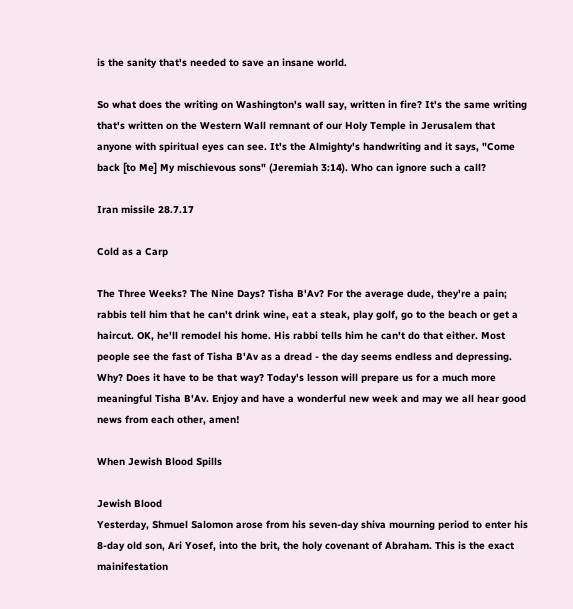is the sanity that's needed to save an insane world.

So what does the writing on Washington's wall say, written in fire? It's the same writing that's written on the Western Wall remnant of our Holy Temple in Jerusalem that anyone with spiritual eyes can see. It's the Almighty's handwriting and it says, "Come back [to Me] My mischievous sons" (Jeremiah 3:14). Who can ignore such a call?

Iran missile 28.7.17

Cold as a Carp

The Three Weeks? The Nine Days? Tisha B'Av? For the average dude, they're a pain; rabbis tell him that he can't drink wine, eat a steak, play golf, go to the beach or get a haircut. OK, he'll remodel his home. His rabbi tells him he can't do that either. Most people see the fast of Tisha B'Av as a dread - the day seems endless and depressing. Why? Does it have to be that way? Today's lesson will prepare us for a much more meaningful Tisha B'Av. Enjoy and have a wonderful new week and may we all hear good news from each other, amen!

When Jewish Blood Spills

Jewish Blood
Yesterday, Shmuel Salomon arose from his seven-day shiva mourning period to enter his 8-day old son, Ari Yosef, into the brit, the holy covenant of Abraham. This is the exact mainifestation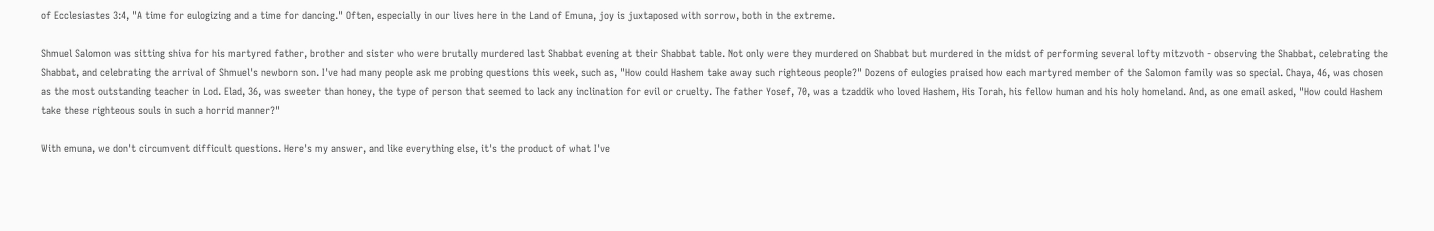of Ecclesiastes 3:4, "A time for eulogizing and a time for dancing." Often, especially in our lives here in the Land of Emuna, joy is juxtaposed with sorrow, both in the extreme.

Shmuel Salomon was sitting shiva for his martyred father, brother and sister who were brutally murdered last Shabbat evening at their Shabbat table. Not only were they murdered on Shabbat but murdered in the midst of performing several lofty mitzvoth - observing the Shabbat, celebrating the Shabbat, and celebrating the arrival of Shmuel's newborn son. I've had many people ask me probing questions this week, such as, "How could Hashem take away such righteous people?" Dozens of eulogies praised how each martyred member of the Salomon family was so special. Chaya, 46, was chosen as the most outstanding teacher in Lod. Elad, 36, was sweeter than honey, the type of person that seemed to lack any inclination for evil or cruelty. The father Yosef, 70, was a tzaddik who loved Hashem, His Torah, his fellow human and his holy homeland. And, as one email asked, "How could Hashem take these righteous souls in such a horrid manner?"

With emuna, we don't circumvent difficult questions. Here's my answer, and like everything else, it's the product of what I've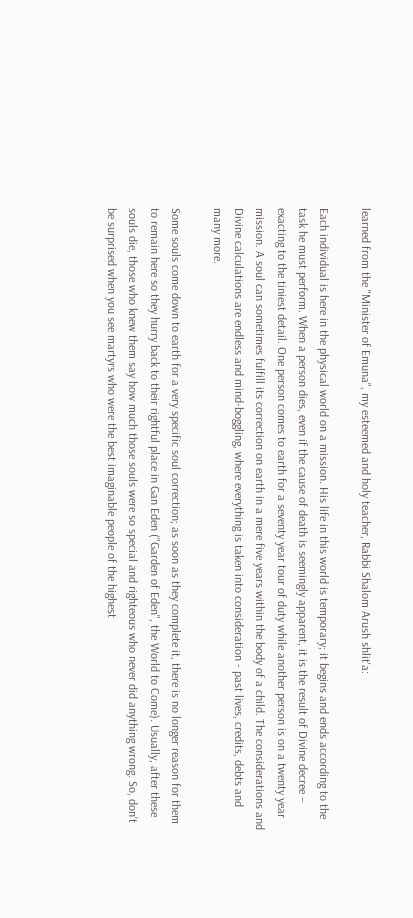learned from the "Minister of Emuna", my esteemed and holy teacher, Rabbi Shalom Arush shlit'a:

Each individual is here in the physical world on a mission. His life in this world is temporary; it begins and ends according to the task he must perform. When a person dies, even if the cause of death is seemingly apparent, it is the result of Divine decree – exacting to the tiniest detail. One person comes to earth for a seventy year tour of duty while another person is on a twenty year mission. A soul can sometimes fulfill its correction on earth in a mere five years within the body of a child. The considerations and Divine calculations are endless and mind-boggling, where everything is taken into consideration - past lives, credits, debts and many more.

Some souls come down to earth for a very specific soul correction; as soon as they complete it, there is no longer reason for them to remain here so they hurry back to their rightful place in Gan Eden ("Garden of Eden", the World to Come). Usually, after these souls die, those who knew them say how much those souls were so special and righteous who never did anything wrong. So, don't be surprised when you see martyrs who were the best imaginable people of the highest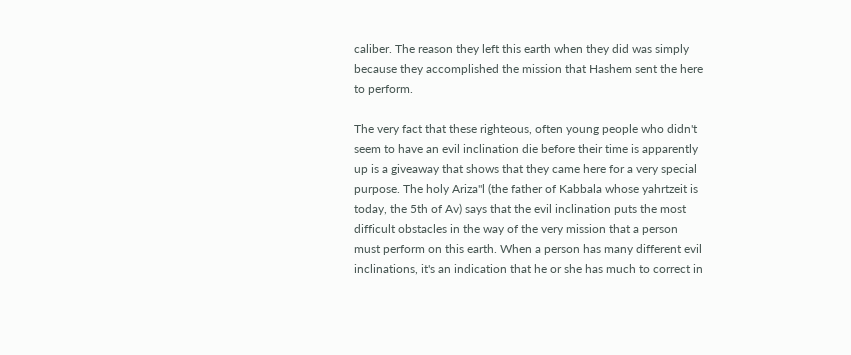caliber. The reason they left this earth when they did was simply because they accomplished the mission that Hashem sent the here to perform.

The very fact that these righteous, often young people who didn't seem to have an evil inclination die before their time is apparently up is a giveaway that shows that they came here for a very special purpose. The holy Ariza"l (the father of Kabbala whose yahrtzeit is today, the 5th of Av) says that the evil inclination puts the most difficult obstacles in the way of the very mission that a person must perform on this earth. When a person has many different evil inclinations, it's an indication that he or she has much to correct in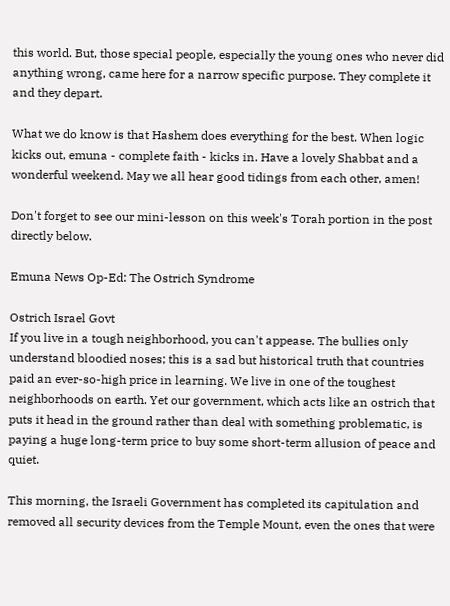this world. But, those special people, especially the young ones who never did anything wrong, came here for a narrow specific purpose. They complete it and they depart.

What we do know is that Hashem does everything for the best. When logic kicks out, emuna - complete faith - kicks in. Have a lovely Shabbat and a wonderful weekend. May we all hear good tidings from each other, amen!

Don't forget to see our mini-lesson on this week's Torah portion in the post directly below.

Emuna News Op-Ed: The Ostrich Syndrome

Ostrich Israel Govt
If you live in a tough neighborhood, you can't appease. The bullies only understand bloodied noses; this is a sad but historical truth that countries paid an ever-so-high price in learning. We live in one of the toughest neighborhoods on earth. Yet our government, which acts like an ostrich that puts it head in the ground rather than deal with something problematic, is paying a huge long-term price to buy some short-term allusion of peace and quiet.

This morning, the Israeli Government has completed its capitulation and removed all security devices from the Temple Mount, even the ones that were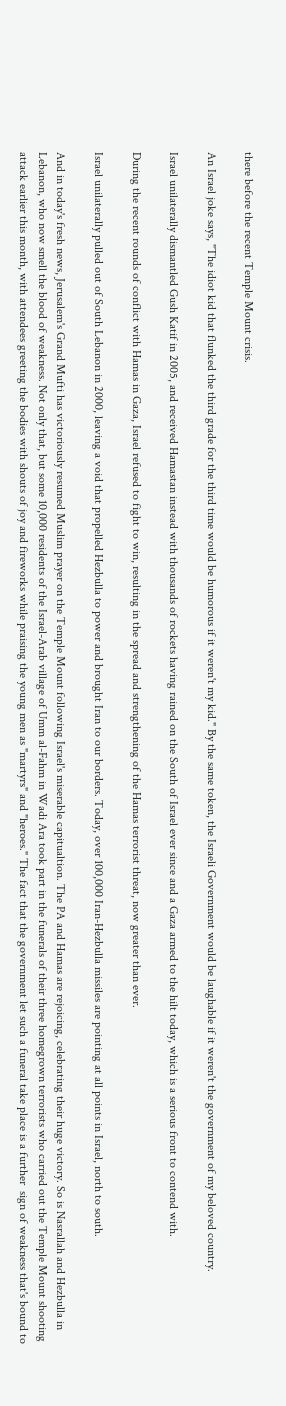there before the recent Temple Mount crisis.

An Israel joke says, "The idiot kid that flunked the third grade for the third time would be humorous if it weren't my kid." By the same token, the Israeli Government would be laughable if it weren't the government of my beloved country.

Israel unilaterally dismantled Gush Katif in 2005, and received Hamastan instead with thousands of rockets having rained on the South of Israel ever since and a Gaza armed to the hilt today, which is a serious front to contend with.

During the recent rounds of conflict with Hamas in Gaza, Israel refused to fight to win, resulting in the spread and strengthening of the Hamas terrorist threat, now greater than ever.

Israel unilaterally pulled out of South Lebanon in 2000, leaving a void that propelled Hezbulla to power and brought Iran to our borders. Today, over 100,000 Iran-Hezbulla missiles are pointing at all points in Israel, north to south.

And in today's fresh news, Jerusalem's Grand Mufti has victoriously resumed Muslim prayer on the Temple Mount following Israel's miserable capitualtion. The PA and Hamas are rejoicing, celebrating their huge victory. So is Nasrallah and Hezbulla in Lebanon, who now smell the blood of weakness. Not only that, but some 10,000 residents of the Israel-Arab village of Umm al-Fahm in Wadi Ara took part in the funerals of their three homegrown terrorists who carried out the Temple Mount shooting attack earlier this month, with attendees greeting the bodies with shouts of joy and fireworks while praising the young men as "martyrs" and "heroes." The fact that the government let such a funeral take place is a further  sign of weakness that's bound to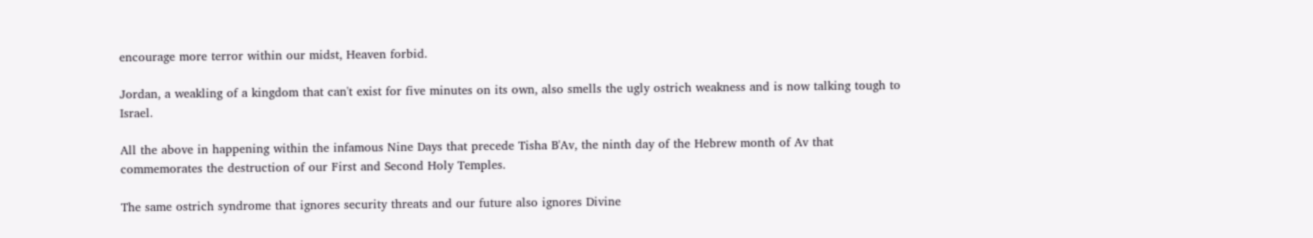encourage more terror within our midst, Heaven forbid.

Jordan, a weakling of a kingdom that can't exist for five minutes on its own, also smells the ugly ostrich weakness and is now talking tough to Israel.

All the above in happening within the infamous Nine Days that precede Tisha B'Av, the ninth day of the Hebrew month of Av that commemorates the destruction of our First and Second Holy Temples.

The same ostrich syndrome that ignores security threats and our future also ignores Divine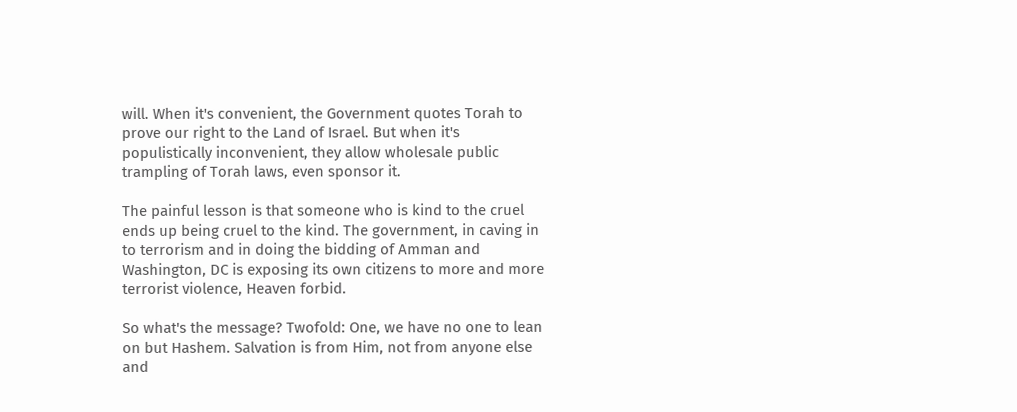will. When it's convenient, the Government quotes Torah to prove our right to the Land of Israel. But when it's populistically inconvenient, they allow wholesale public trampling of Torah laws, even sponsor it.

The painful lesson is that someone who is kind to the cruel ends up being cruel to the kind. The government, in caving in to terrorism and in doing the bidding of Amman and Washington, DC is exposing its own citizens to more and more terrorist violence, Heaven forbid.

So what's the message? Twofold: One, we have no one to lean on but Hashem. Salvation is from Him, not from anyone else and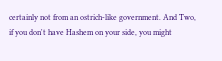certainly not from an ostrich-like government. And Two, if you don't have Hashem on your side, you might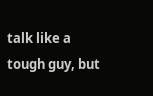talk like a tough guy, but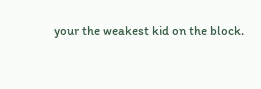your the weakest kid on the block.